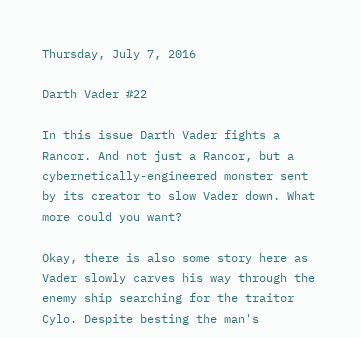Thursday, July 7, 2016

Darth Vader #22

In this issue Darth Vader fights a Rancor. And not just a Rancor, but a cybernetically-engineered monster sent by its creator to slow Vader down. What more could you want?

Okay, there is also some story here as Vader slowly carves his way through the enemy ship searching for the traitor Cylo. Despite besting the man's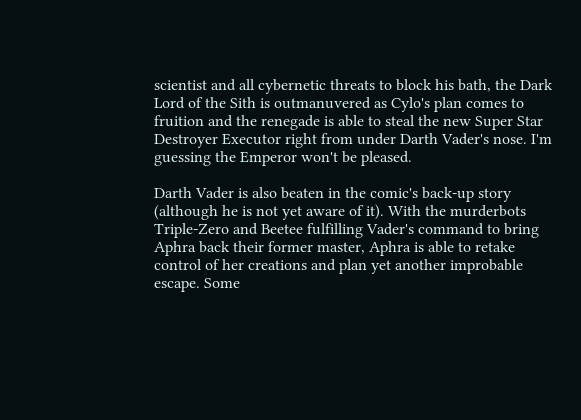scientist and all cybernetic threats to block his bath, the Dark Lord of the Sith is outmanuvered as Cylo's plan comes to fruition and the renegade is able to steal the new Super Star Destroyer Executor right from under Darth Vader's nose. I'm guessing the Emperor won't be pleased.

Darth Vader is also beaten in the comic's back-up story (although he is not yet aware of it). With the murderbots Triple-Zero and Beetee fulfilling Vader's command to bring Aphra back their former master, Aphra is able to retake control of her creations and plan yet another improbable escape. Some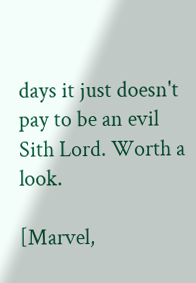days it just doesn't pay to be an evil Sith Lord. Worth a look.

[Marvel,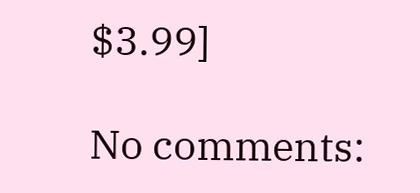$3.99]

No comments: